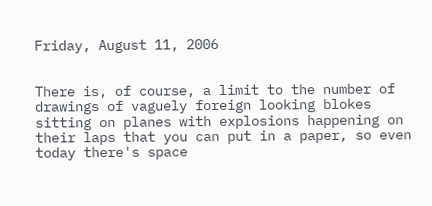Friday, August 11, 2006


There is, of course, a limit to the number of drawings of vaguely foreign looking blokes sitting on planes with explosions happening on their laps that you can put in a paper, so even today there's space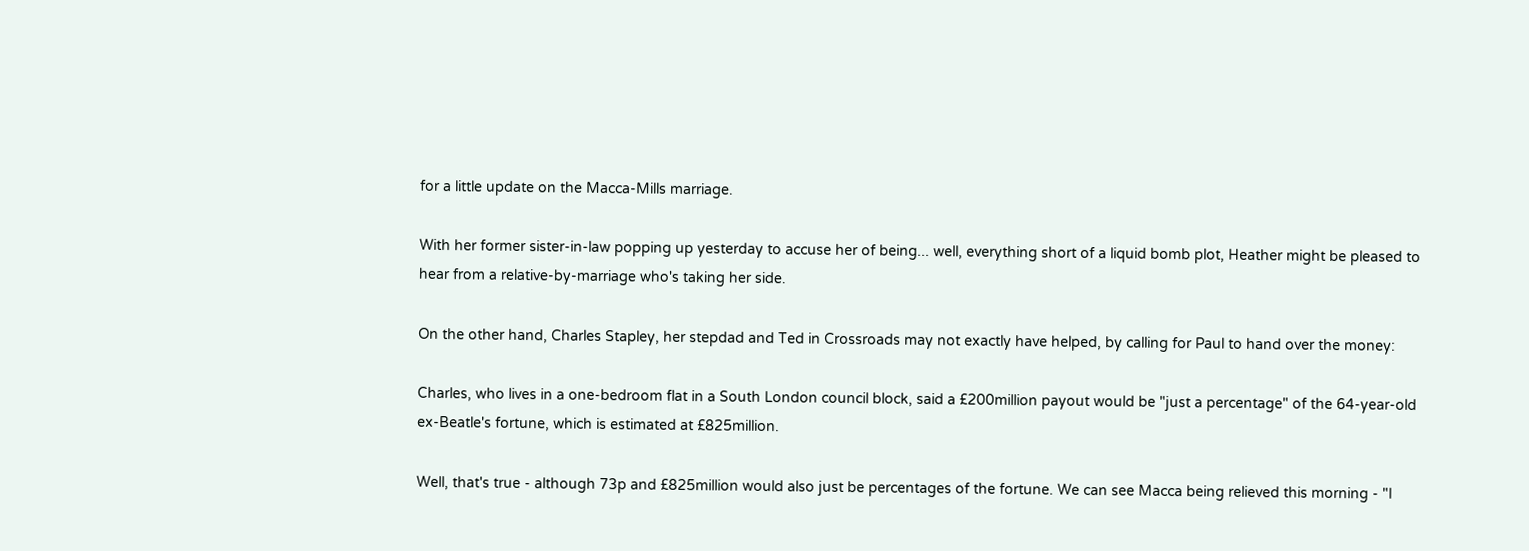for a little update on the Macca-Mills marriage.

With her former sister-in-law popping up yesterday to accuse her of being... well, everything short of a liquid bomb plot, Heather might be pleased to hear from a relative-by-marriage who's taking her side.

On the other hand, Charles Stapley, her stepdad and Ted in Crossroads may not exactly have helped, by calling for Paul to hand over the money:

Charles, who lives in a one-bedroom flat in a South London council block, said a £200million payout would be "just a percentage" of the 64-year-old ex-Beatle's fortune, which is estimated at £825million.

Well, that's true - although 73p and £825million would also just be percentages of the fortune. We can see Macca being relieved this morning - "I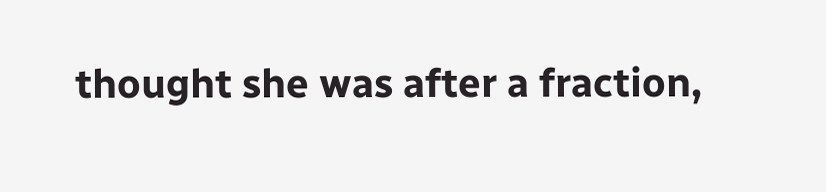thought she was after a fraction,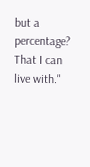but a percentage? That I can live with."